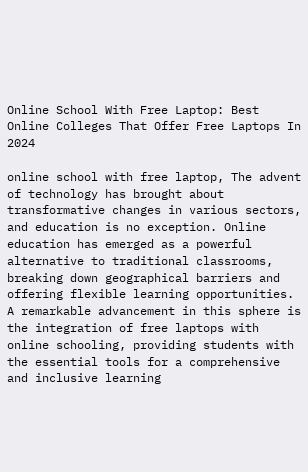Online School With Free Laptop: Best Online Colleges That Offer Free Laptops In 2024

online school with free laptop, The advent of technology has brought about transformative changes in various sectors, and education is no exception. Online education has emerged as a powerful alternative to traditional classrooms, breaking down geographical barriers and offering flexible learning opportunities. A remarkable advancement in this sphere is the integration of free laptops with online schooling, providing students with the essential tools for a comprehensive and inclusive learning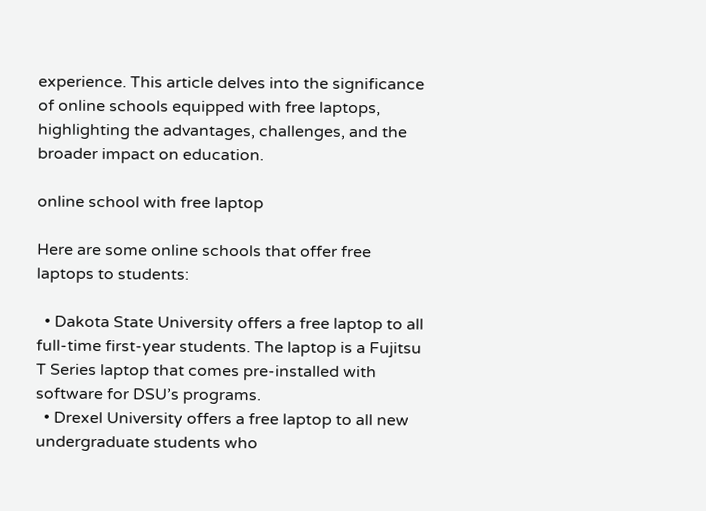experience. This article delves into the significance of online schools equipped with free laptops, highlighting the advantages, challenges, and the broader impact on education.

online school with free laptop

Here are some online schools that offer free laptops to students:

  • Dakota State University offers a free laptop to all full-time first-year students. The laptop is a Fujitsu T Series laptop that comes pre-installed with software for DSU’s programs.
  • Drexel University offers a free laptop to all new undergraduate students who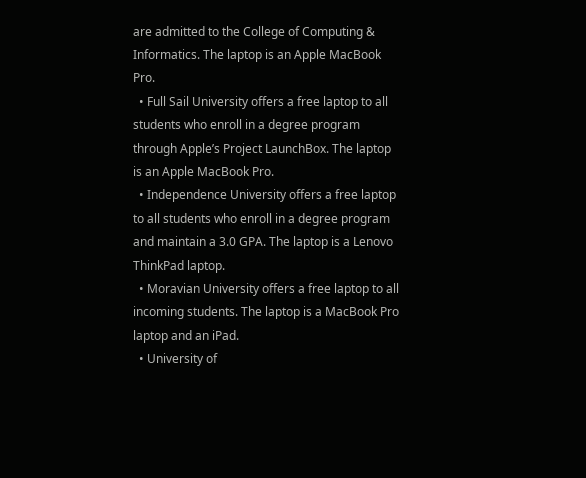are admitted to the College of Computing & Informatics. The laptop is an Apple MacBook Pro.
  • Full Sail University offers a free laptop to all students who enroll in a degree program through Apple’s Project LaunchBox. The laptop is an Apple MacBook Pro.
  • Independence University offers a free laptop to all students who enroll in a degree program and maintain a 3.0 GPA. The laptop is a Lenovo ThinkPad laptop.
  • Moravian University offers a free laptop to all incoming students. The laptop is a MacBook Pro laptop and an iPad.
  • University of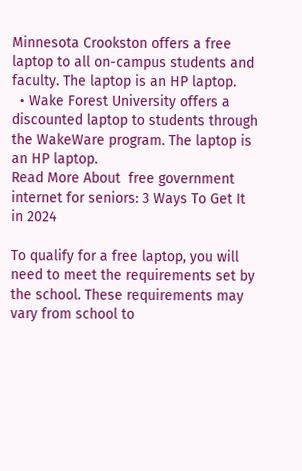Minnesota Crookston offers a free laptop to all on-campus students and faculty. The laptop is an HP laptop.
  • Wake Forest University offers a discounted laptop to students through the WakeWare program. The laptop is an HP laptop.
Read More About  free government internet for seniors: 3 Ways To Get It in 2024

To qualify for a free laptop, you will need to meet the requirements set by the school. These requirements may vary from school to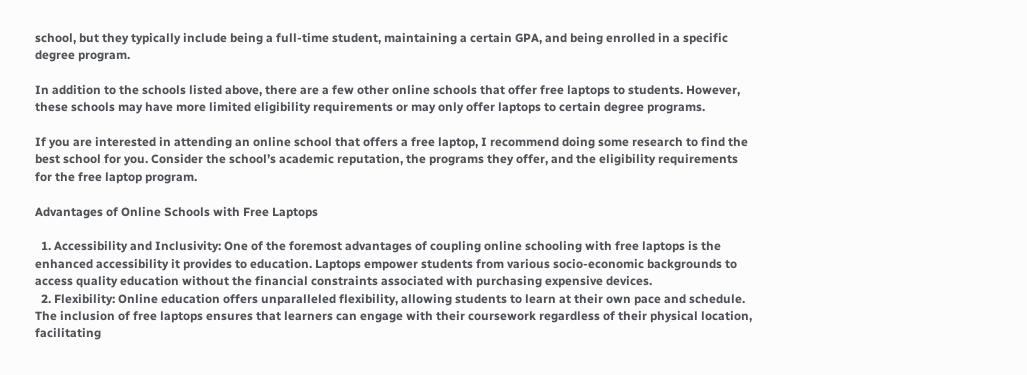school, but they typically include being a full-time student, maintaining a certain GPA, and being enrolled in a specific degree program.

In addition to the schools listed above, there are a few other online schools that offer free laptops to students. However, these schools may have more limited eligibility requirements or may only offer laptops to certain degree programs.

If you are interested in attending an online school that offers a free laptop, I recommend doing some research to find the best school for you. Consider the school’s academic reputation, the programs they offer, and the eligibility requirements for the free laptop program.

Advantages of Online Schools with Free Laptops

  1. Accessibility and Inclusivity: One of the foremost advantages of coupling online schooling with free laptops is the enhanced accessibility it provides to education. Laptops empower students from various socio-economic backgrounds to access quality education without the financial constraints associated with purchasing expensive devices.
  2. Flexibility: Online education offers unparalleled flexibility, allowing students to learn at their own pace and schedule. The inclusion of free laptops ensures that learners can engage with their coursework regardless of their physical location, facilitating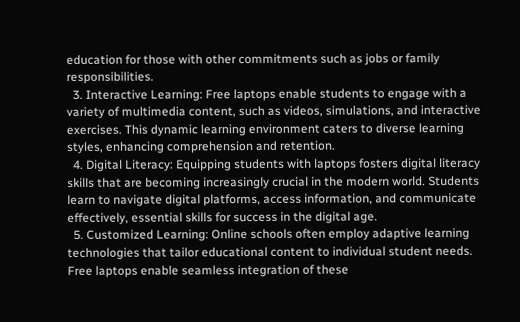education for those with other commitments such as jobs or family responsibilities.
  3. Interactive Learning: Free laptops enable students to engage with a variety of multimedia content, such as videos, simulations, and interactive exercises. This dynamic learning environment caters to diverse learning styles, enhancing comprehension and retention.
  4. Digital Literacy: Equipping students with laptops fosters digital literacy skills that are becoming increasingly crucial in the modern world. Students learn to navigate digital platforms, access information, and communicate effectively, essential skills for success in the digital age.
  5. Customized Learning: Online schools often employ adaptive learning technologies that tailor educational content to individual student needs. Free laptops enable seamless integration of these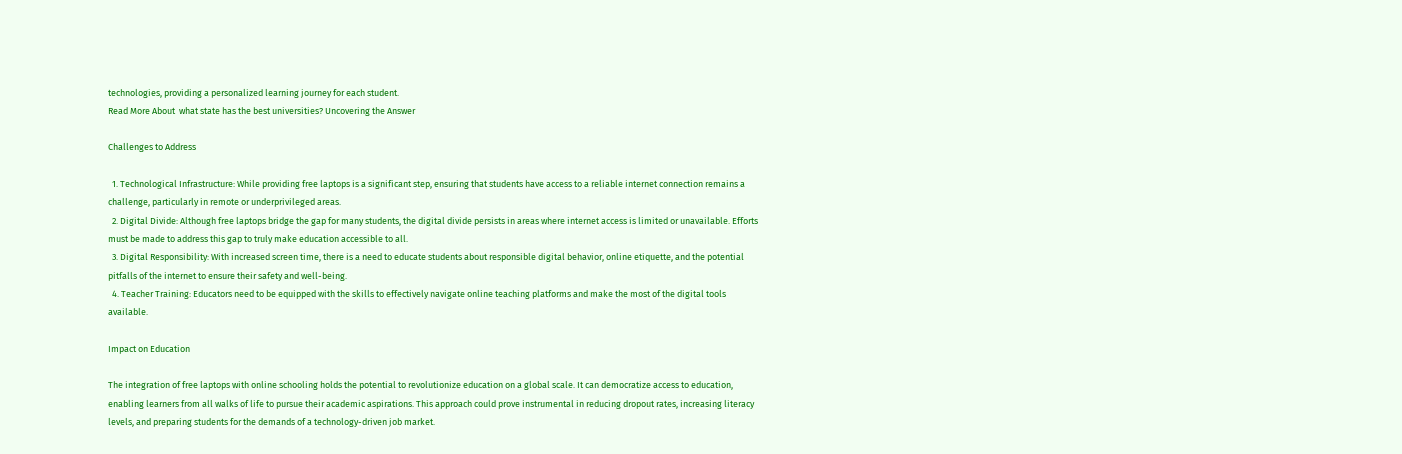technologies, providing a personalized learning journey for each student.
Read More About  what state has the best universities? Uncovering the Answer

Challenges to Address

  1. Technological Infrastructure: While providing free laptops is a significant step, ensuring that students have access to a reliable internet connection remains a challenge, particularly in remote or underprivileged areas.
  2. Digital Divide: Although free laptops bridge the gap for many students, the digital divide persists in areas where internet access is limited or unavailable. Efforts must be made to address this gap to truly make education accessible to all.
  3. Digital Responsibility: With increased screen time, there is a need to educate students about responsible digital behavior, online etiquette, and the potential pitfalls of the internet to ensure their safety and well-being.
  4. Teacher Training: Educators need to be equipped with the skills to effectively navigate online teaching platforms and make the most of the digital tools available.

Impact on Education

The integration of free laptops with online schooling holds the potential to revolutionize education on a global scale. It can democratize access to education, enabling learners from all walks of life to pursue their academic aspirations. This approach could prove instrumental in reducing dropout rates, increasing literacy levels, and preparing students for the demands of a technology-driven job market.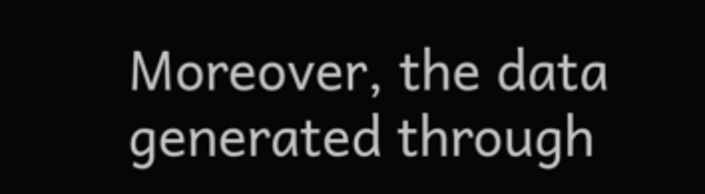Moreover, the data generated through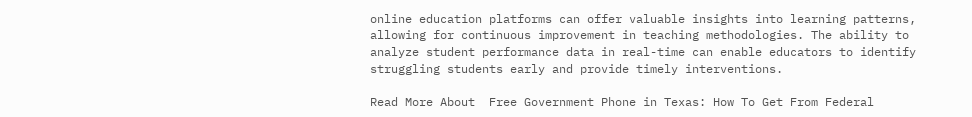online education platforms can offer valuable insights into learning patterns, allowing for continuous improvement in teaching methodologies. The ability to analyze student performance data in real-time can enable educators to identify struggling students early and provide timely interventions.

Read More About  Free Government Phone in Texas: How To Get From Federal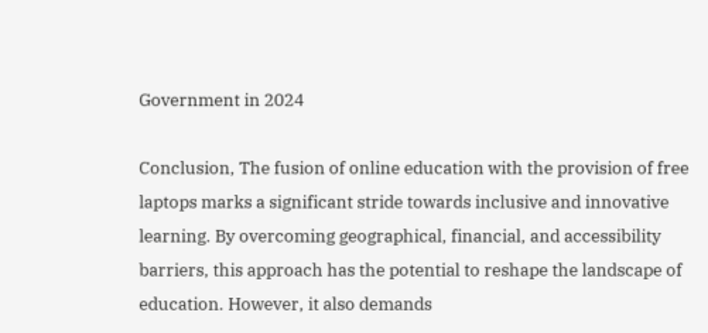Government in 2024

Conclusion, The fusion of online education with the provision of free laptops marks a significant stride towards inclusive and innovative learning. By overcoming geographical, financial, and accessibility barriers, this approach has the potential to reshape the landscape of education. However, it also demands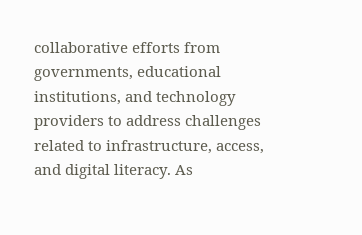collaborative efforts from governments, educational institutions, and technology providers to address challenges related to infrastructure, access, and digital literacy. As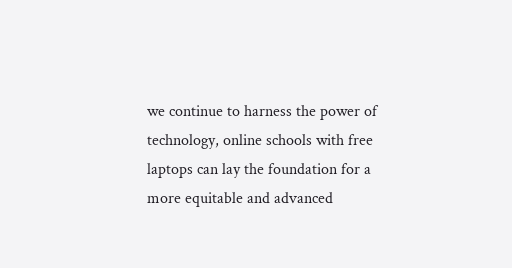we continue to harness the power of technology, online schools with free laptops can lay the foundation for a more equitable and advanced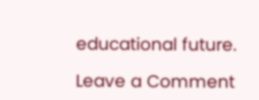educational future.

Leave a Comment